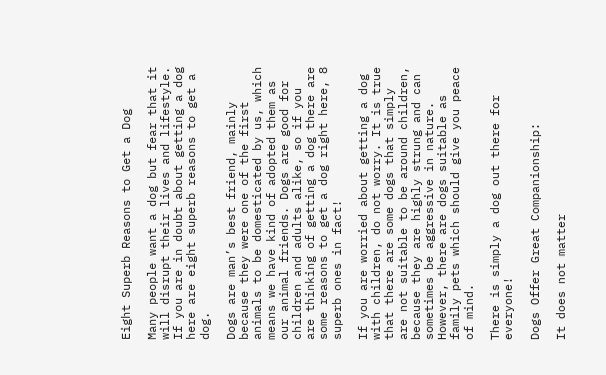Eight Superb Reasons to Get a Dog

Many people want a dog but fear that it will disrupt their lives and lifestyle. If you are in doubt about getting a dog here are eight superb reasons to get a dog.

Dogs are man’s best friend, mainly because they were one of the first animals to be domesticated by us, which means we have kind of adopted them as our animal friends. Dogs are good for children and adults alike, so if you are thinking of getting a dog there are some reasons to get a dog right here, 8 superb ones in fact!

If you are worried about getting a dog with children, do not worry. It is true that there are some dogs that simply are not suitable to be around children, because they are highly strung and can sometimes be aggressive in nature. However, there are dogs suitable as family pets which should give you peace of mind.

There is simply a dog out there for everyone!

Dogs Offer Great Companionship:

It does not matter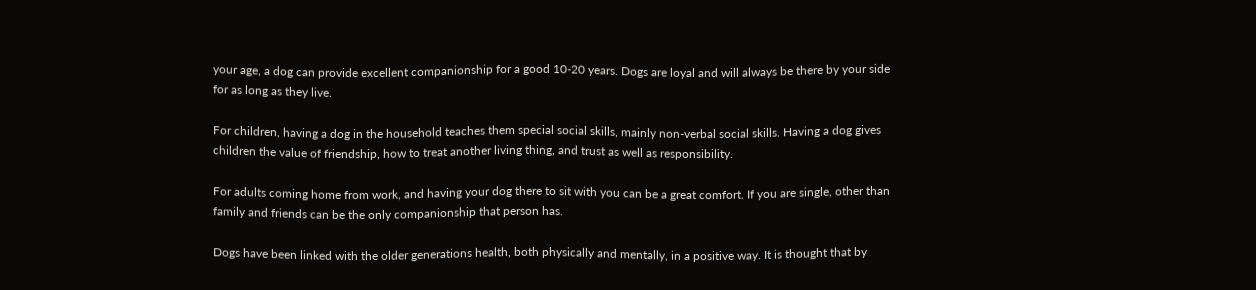your age, a dog can provide excellent companionship for a good 10-20 years. Dogs are loyal and will always be there by your side for as long as they live.

For children, having a dog in the household teaches them special social skills, mainly non-verbal social skills. Having a dog gives children the value of friendship, how to treat another living thing, and trust as well as responsibility.

For adults coming home from work, and having your dog there to sit with you can be a great comfort. If you are single, other than family and friends can be the only companionship that person has.

Dogs have been linked with the older generations health, both physically and mentally, in a positive way. It is thought that by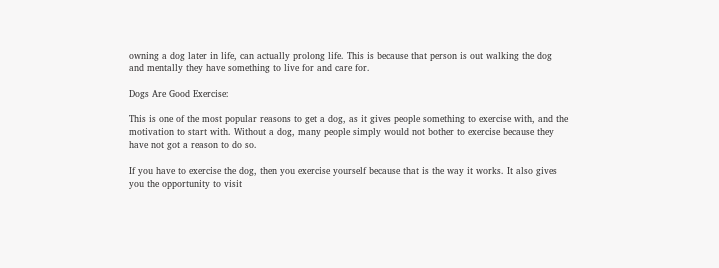owning a dog later in life, can actually prolong life. This is because that person is out walking the dog and mentally they have something to live for and care for.

Dogs Are Good Exercise:

This is one of the most popular reasons to get a dog, as it gives people something to exercise with, and the motivation to start with. Without a dog, many people simply would not bother to exercise because they have not got a reason to do so.

If you have to exercise the dog, then you exercise yourself because that is the way it works. It also gives you the opportunity to visit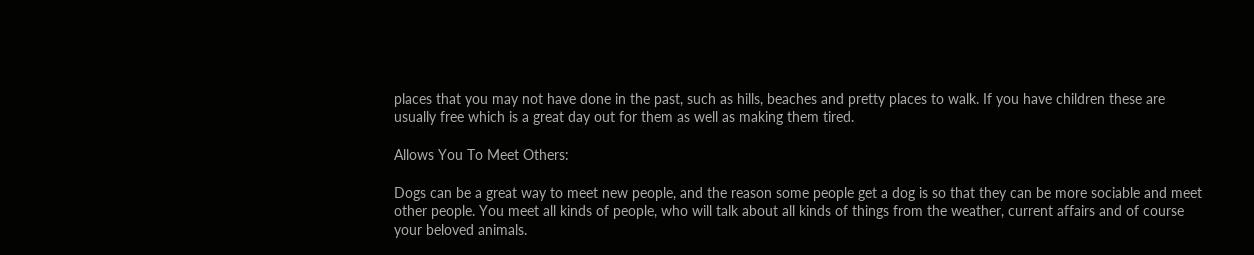places that you may not have done in the past, such as hills, beaches and pretty places to walk. If you have children these are usually free which is a great day out for them as well as making them tired.

Allows You To Meet Others:

Dogs can be a great way to meet new people, and the reason some people get a dog is so that they can be more sociable and meet other people. You meet all kinds of people, who will talk about all kinds of things from the weather, current affairs and of course your beloved animals.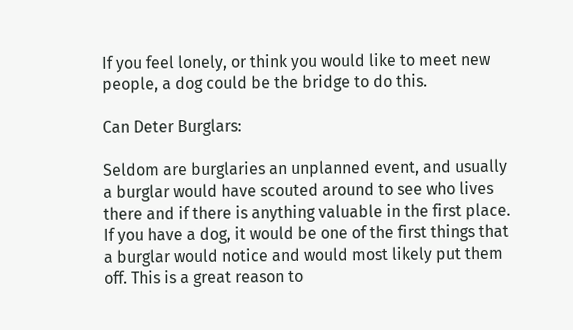If you feel lonely, or think you would like to meet new people, a dog could be the bridge to do this.

Can Deter Burglars:

Seldom are burglaries an unplanned event, and usually a burglar would have scouted around to see who lives there and if there is anything valuable in the first place. If you have a dog, it would be one of the first things that a burglar would notice and would most likely put them off. This is a great reason to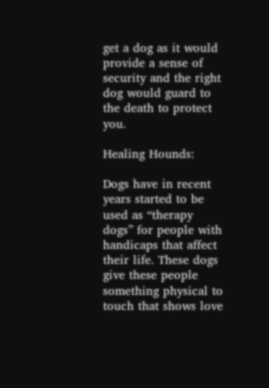get a dog as it would provide a sense of security and the right dog would guard to the death to protect you.

Healing Hounds:

Dogs have in recent years started to be used as “therapy dogs” for people with handicaps that affect their life. These dogs give these people something physical to touch that shows love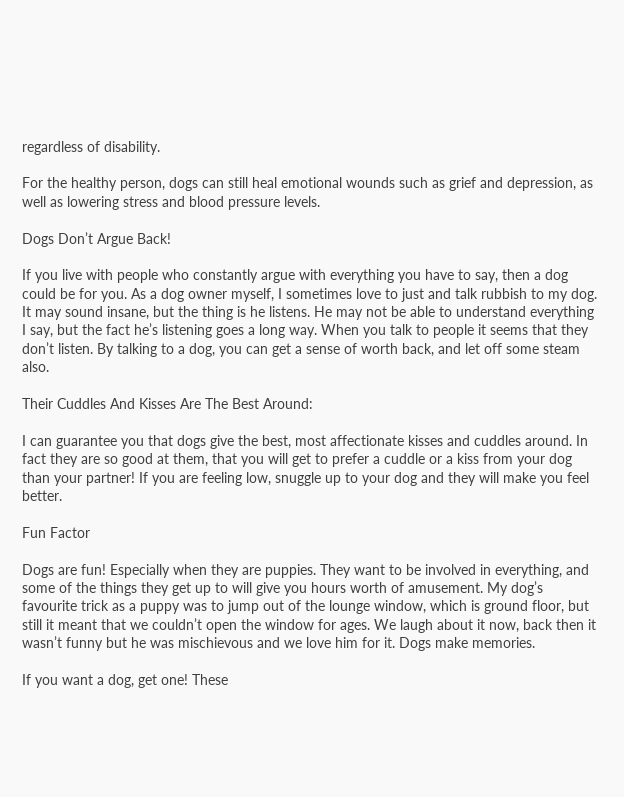regardless of disability.

For the healthy person, dogs can still heal emotional wounds such as grief and depression, as well as lowering stress and blood pressure levels.

Dogs Don’t Argue Back!

If you live with people who constantly argue with everything you have to say, then a dog could be for you. As a dog owner myself, I sometimes love to just and talk rubbish to my dog. It may sound insane, but the thing is he listens. He may not be able to understand everything I say, but the fact he’s listening goes a long way. When you talk to people it seems that they don’t listen. By talking to a dog, you can get a sense of worth back, and let off some steam also.

Their Cuddles And Kisses Are The Best Around:

I can guarantee you that dogs give the best, most affectionate kisses and cuddles around. In fact they are so good at them, that you will get to prefer a cuddle or a kiss from your dog than your partner! If you are feeling low, snuggle up to your dog and they will make you feel better.

Fun Factor

Dogs are fun! Especially when they are puppies. They want to be involved in everything, and some of the things they get up to will give you hours worth of amusement. My dog’s favourite trick as a puppy was to jump out of the lounge window, which is ground floor, but still it meant that we couldn’t open the window for ages. We laugh about it now, back then it wasn’t funny but he was mischievous and we love him for it. Dogs make memories.

If you want a dog, get one! These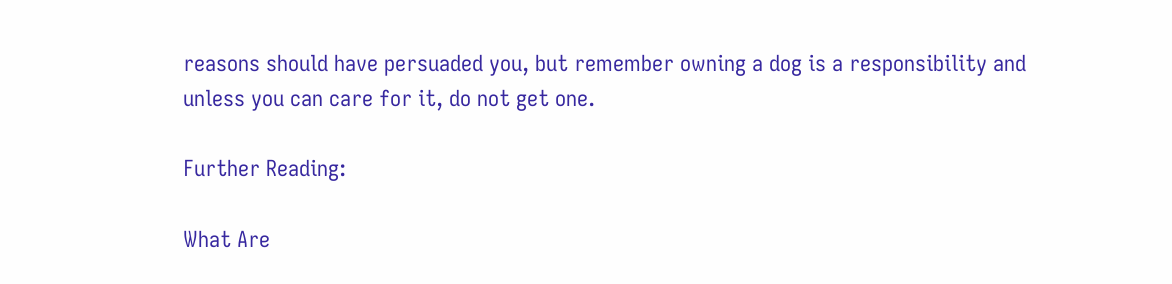reasons should have persuaded you, but remember owning a dog is a responsibility and unless you can care for it, do not get one.

Further Reading:

What Are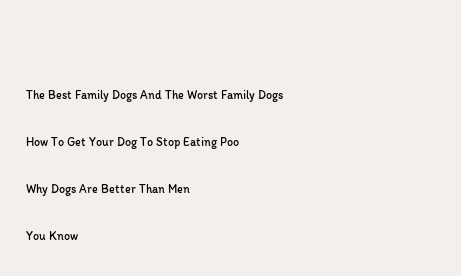The Best Family Dogs And The Worst Family Dogs

How To Get Your Dog To Stop Eating Poo

Why Dogs Are Better Than Men

You Know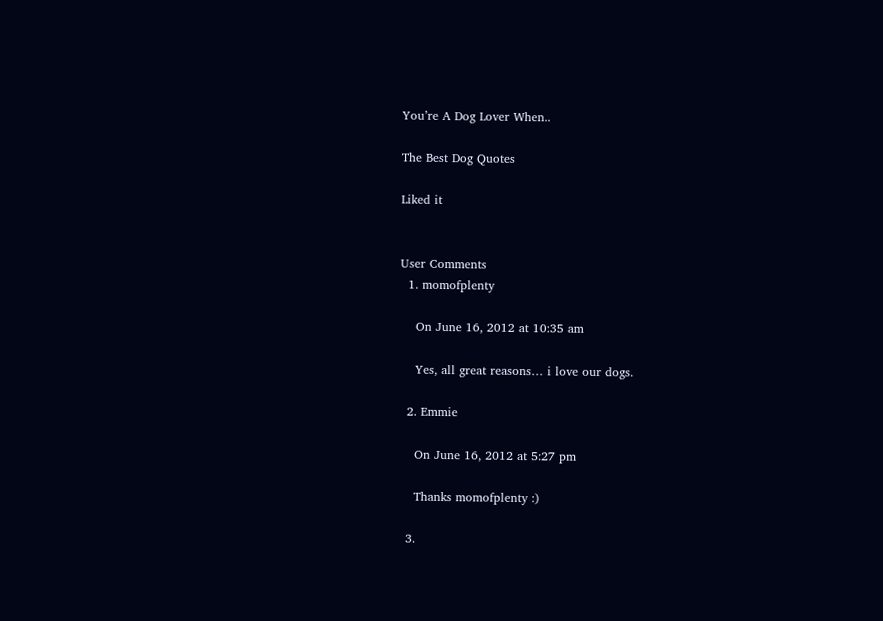You’re A Dog Lover When..

The Best Dog Quotes

Liked it


User Comments
  1. momofplenty

    On June 16, 2012 at 10:35 am

    Yes, all great reasons… i love our dogs.

  2. Emmie

    On June 16, 2012 at 5:27 pm

    Thanks momofplenty :)

  3.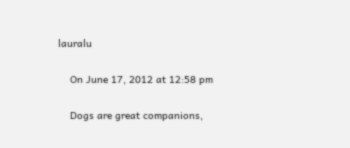lauralu

    On June 17, 2012 at 12:58 pm

    Dogs are great companions,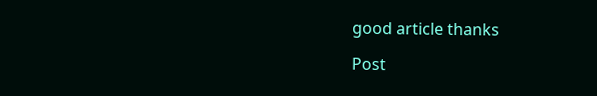good article thanks

Post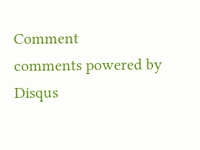Comment
comments powered by Disqus